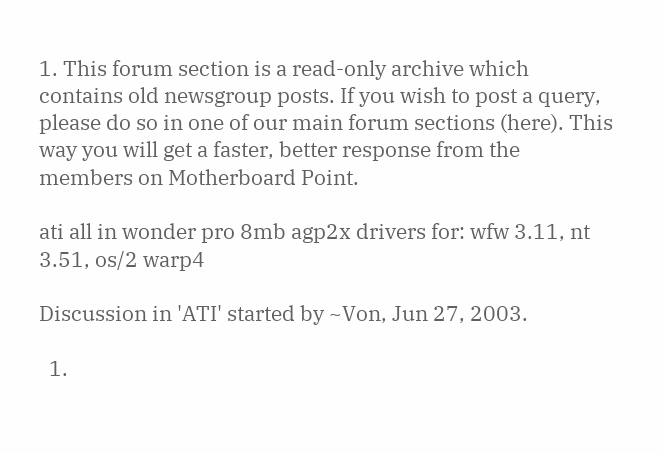1. This forum section is a read-only archive which contains old newsgroup posts. If you wish to post a query, please do so in one of our main forum sections (here). This way you will get a faster, better response from the members on Motherboard Point.

ati all in wonder pro 8mb agp2x drivers for: wfw 3.11, nt 3.51, os/2 warp4

Discussion in 'ATI' started by ~Von, Jun 27, 2003.

  1.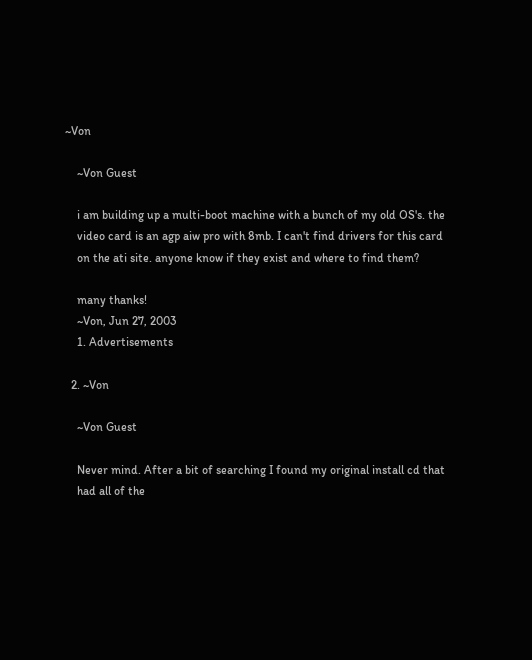~Von

    ~Von Guest

    i am building up a multi-boot machine with a bunch of my old OS's. the
    video card is an agp aiw pro with 8mb. I can't find drivers for this card
    on the ati site. anyone know if they exist and where to find them?

    many thanks!
    ~Von, Jun 27, 2003
    1. Advertisements

  2. ~Von

    ~Von Guest

    Never mind. After a bit of searching I found my original install cd that
    had all of the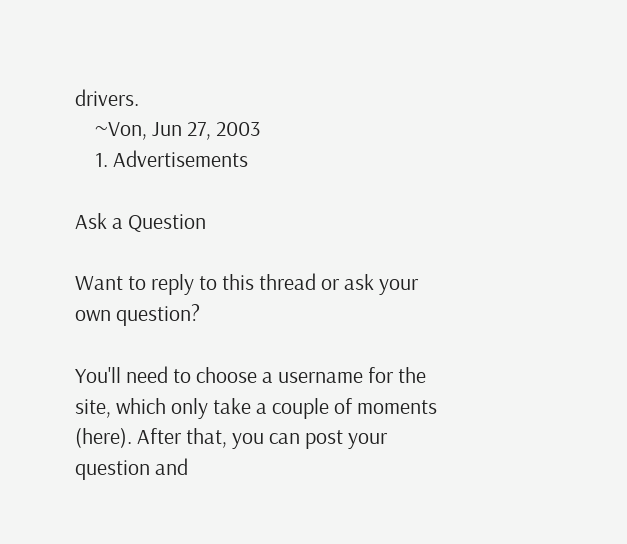drivers.
    ~Von, Jun 27, 2003
    1. Advertisements

Ask a Question

Want to reply to this thread or ask your own question?

You'll need to choose a username for the site, which only take a couple of moments (here). After that, you can post your question and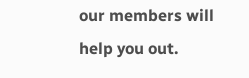our members will help you out.